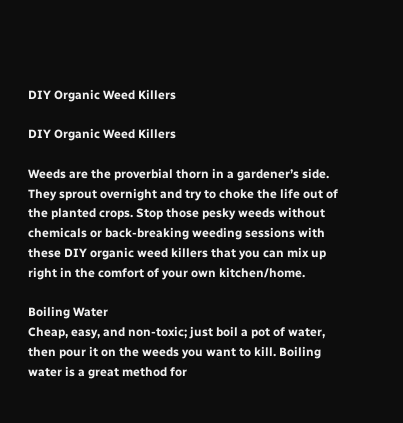DIY Organic Weed Killers

DIY Organic Weed Killers

Weeds are the proverbial thorn in a gardener’s side. They sprout overnight and try to choke the life out of the planted crops. Stop those pesky weeds without chemicals or back-breaking weeding sessions with these DIY organic weed killers that you can mix up right in the comfort of your own kitchen/home.

Boiling Water
Cheap, easy, and non-toxic; just boil a pot of water, then pour it on the weeds you want to kill. Boiling water is a great method for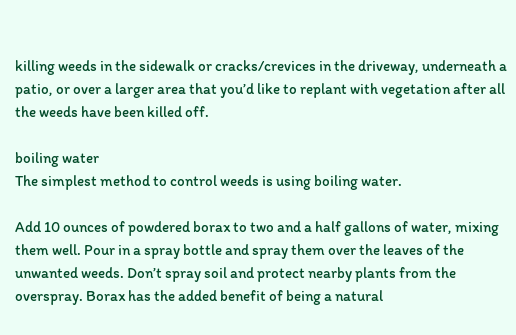killing weeds in the sidewalk or cracks/crevices in the driveway, underneath a patio, or over a larger area that you’d like to replant with vegetation after all the weeds have been killed off.

boiling water
The simplest method to control weeds is using boiling water.

Add 10 ounces of powdered borax to two and a half gallons of water, mixing them well. Pour in a spray bottle and spray them over the leaves of the unwanted weeds. Don’t spray soil and protect nearby plants from the overspray. Borax has the added benefit of being a natural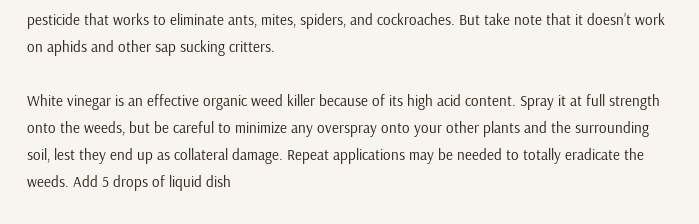pesticide that works to eliminate ants, mites, spiders, and cockroaches. But take note that it doesn’t work on aphids and other sap sucking critters.

White vinegar is an effective organic weed killer because of its high acid content. Spray it at full strength onto the weeds, but be careful to minimize any overspray onto your other plants and the surrounding soil, lest they end up as collateral damage. Repeat applications may be needed to totally eradicate the weeds. Add 5 drops of liquid dish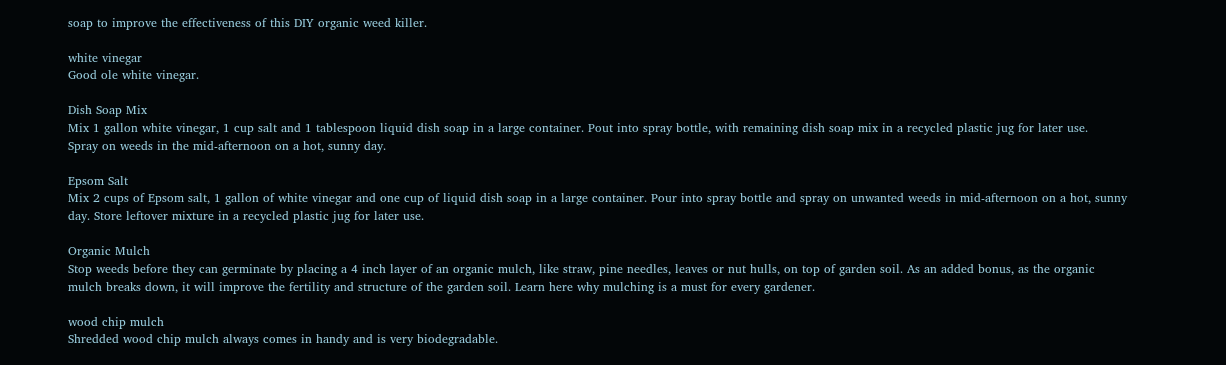soap to improve the effectiveness of this DIY organic weed killer.

white vinegar
Good ole white vinegar.

Dish Soap Mix
Mix 1 gallon white vinegar, 1 cup salt and 1 tablespoon liquid dish soap in a large container. Pout into spray bottle, with remaining dish soap mix in a recycled plastic jug for later use.
Spray on weeds in the mid-afternoon on a hot, sunny day.

Epsom Salt
Mix 2 cups of Epsom salt, 1 gallon of white vinegar and one cup of liquid dish soap in a large container. Pour into spray bottle and spray on unwanted weeds in mid-afternoon on a hot, sunny day. Store leftover mixture in a recycled plastic jug for later use.

Organic Mulch
Stop weeds before they can germinate by placing a 4 inch layer of an organic mulch, like straw, pine needles, leaves or nut hulls, on top of garden soil. As an added bonus, as the organic mulch breaks down, it will improve the fertility and structure of the garden soil. Learn here why mulching is a must for every gardener.

wood chip mulch
Shredded wood chip mulch always comes in handy and is very biodegradable.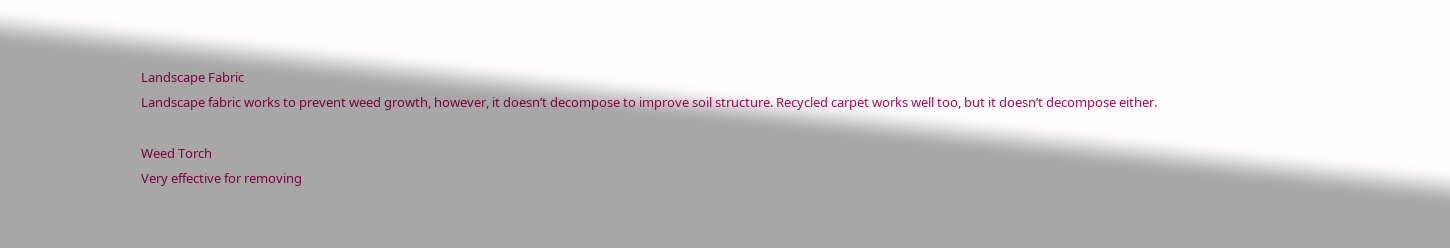Landscape Fabric
Landscape fabric works to prevent weed growth, however, it doesn’t decompose to improve soil structure. Recycled carpet works well too, but it doesn’t decompose either.

Weed Torch
Very effective for removing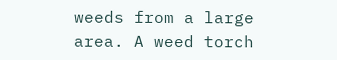weeds from a large area. A weed torch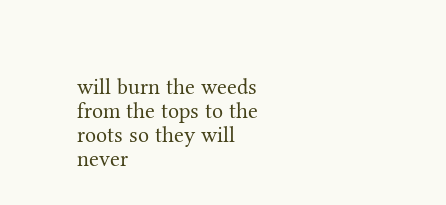will burn the weeds from the tops to the roots so they will never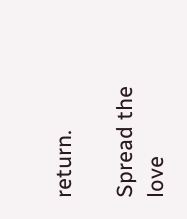return.

Spread the love